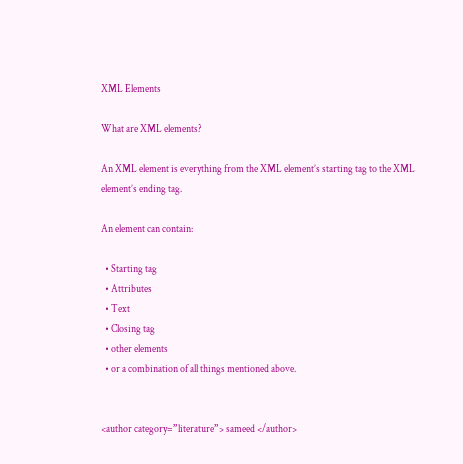XML Elements

What are XML elements?

An XML element is everything from the XML element’s starting tag to the XML element’s ending tag.

An element can contain:

  • Starting tag
  • Attributes
  • Text
  • Closing tag
  • other elements
  • or a combination of all things mentioned above.


<author category=”literature”> sameed </author>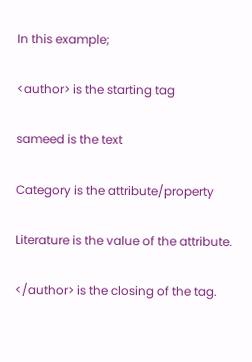In this example;

<author> is the starting tag

sameed is the text

Category is the attribute/property

Literature is the value of the attribute.

</author> is the closing of the tag.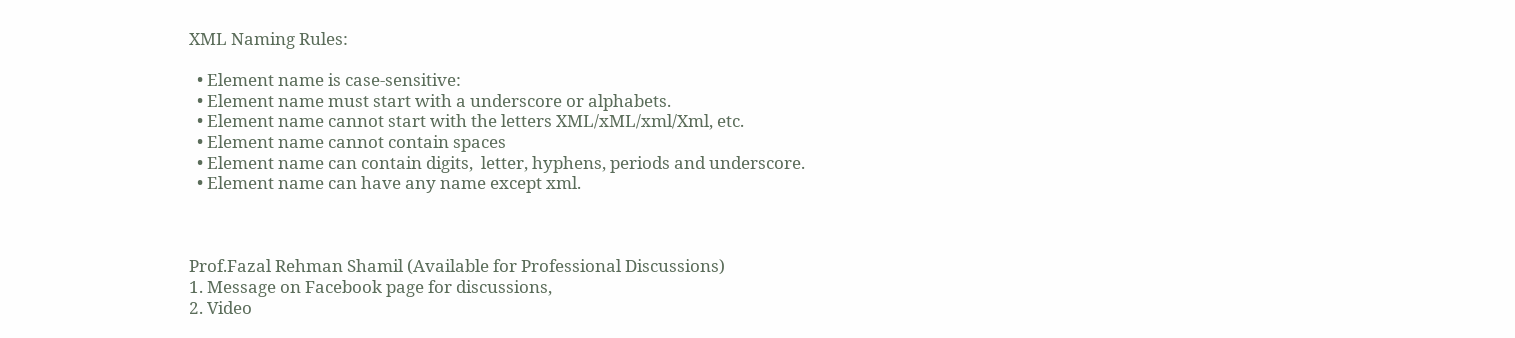XML Naming Rules:

  • Element name is case-sensitive:
  • Element name must start with a underscore or alphabets.
  • Element name cannot start with the letters XML/xML/xml/Xml, etc.
  • Element name cannot contain spaces
  • Element name can contain digits,  letter, hyphens, periods and underscore.
  • Element name can have any name except xml.



Prof.Fazal Rehman Shamil (Available for Professional Discussions)
1. Message on Facebook page for discussions,
2. Video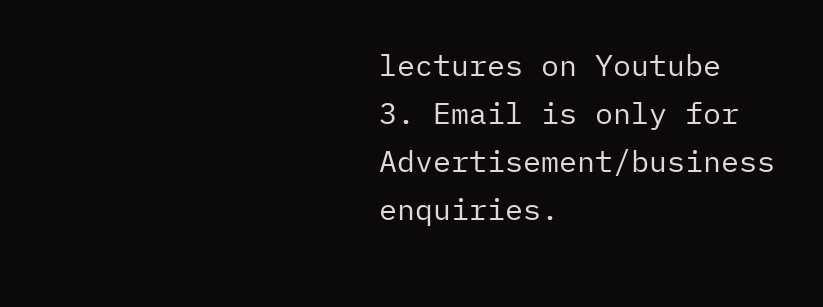lectures on Youtube
3. Email is only for Advertisement/business enquiries.